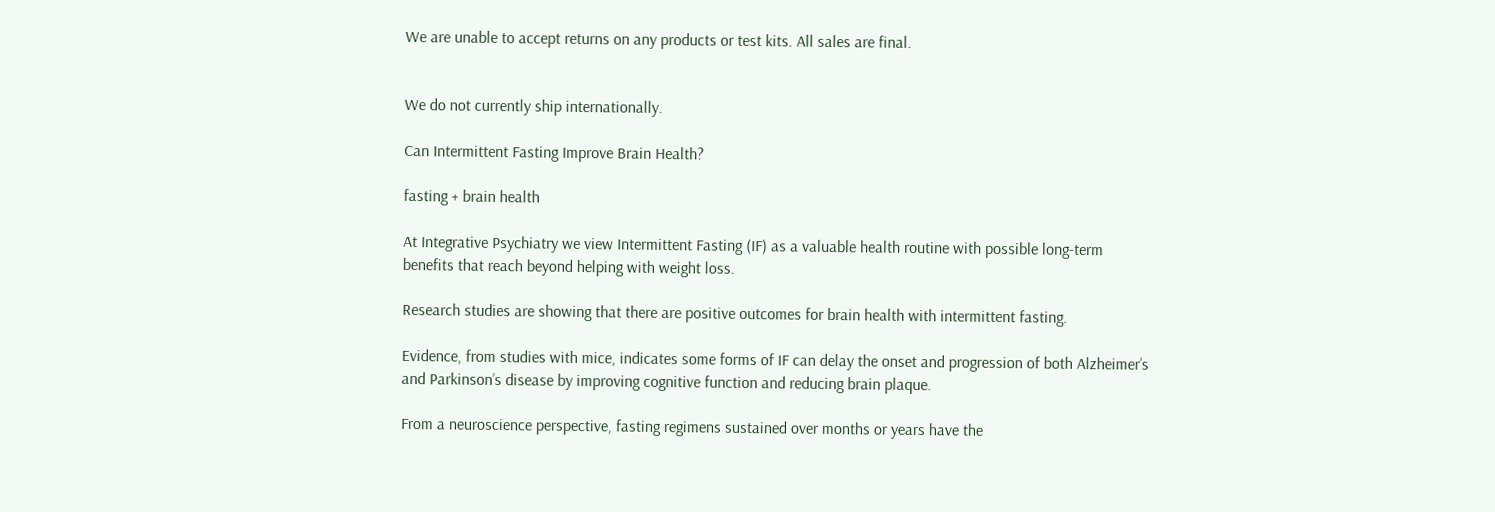We are unable to accept returns on any products or test kits. All sales are final.


We do not currently ship internationally.

Can Intermittent Fasting Improve Brain Health?

fasting + brain health

At Integrative Psychiatry we view Intermittent Fasting (IF) as a valuable health routine with possible long-term benefits that reach beyond helping with weight loss.

Research studies are showing that there are positive outcomes for brain health with intermittent fasting.

Evidence, from studies with mice, indicates some forms of IF can delay the onset and progression of both Alzheimer’s and Parkinson’s disease by improving cognitive function and reducing brain plaque.

From a neuroscience perspective, fasting regimens sustained over months or years have the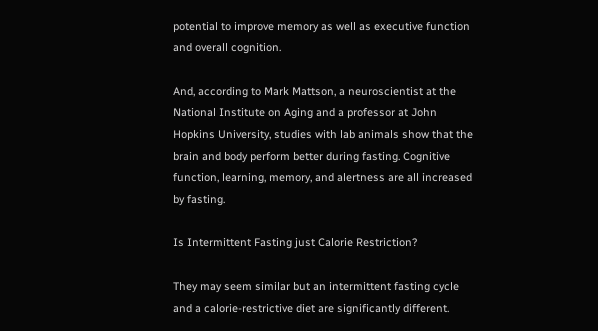potential to improve memory as well as executive function and overall cognition.

And, according to Mark Mattson, a neuroscientist at the National Institute on Aging and a professor at John Hopkins University, studies with lab animals show that the brain and body perform better during fasting. Cognitive function, learning, memory, and alertness are all increased by fasting.

Is Intermittent Fasting just Calorie Restriction?

They may seem similar but an intermittent fasting cycle and a calorie-restrictive diet are significantly different.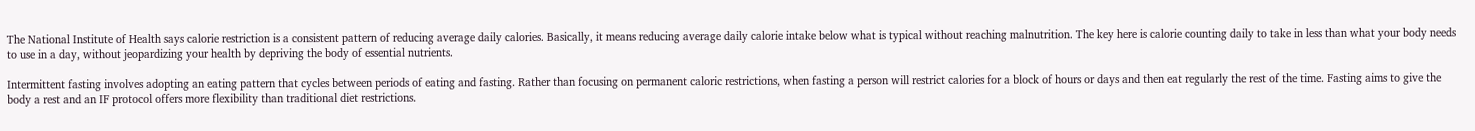The National Institute of Health says calorie restriction is a consistent pattern of reducing average daily calories. Basically, it means reducing average daily calorie intake below what is typical without reaching malnutrition. The key here is calorie counting daily to take in less than what your body needs to use in a day, without jeopardizing your health by depriving the body of essential nutrients.

Intermittent fasting involves adopting an eating pattern that cycles between periods of eating and fasting. Rather than focusing on permanent caloric restrictions, when fasting a person will restrict calories for a block of hours or days and then eat regularly the rest of the time. Fasting aims to give the body a rest and an IF protocol offers more flexibility than traditional diet restrictions.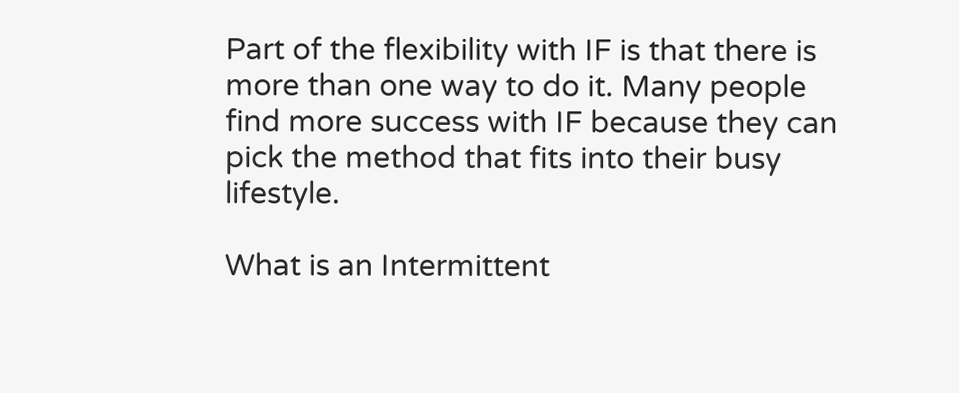Part of the flexibility with IF is that there is more than one way to do it. Many people find more success with IF because they can pick the method that fits into their busy lifestyle.

What is an Intermittent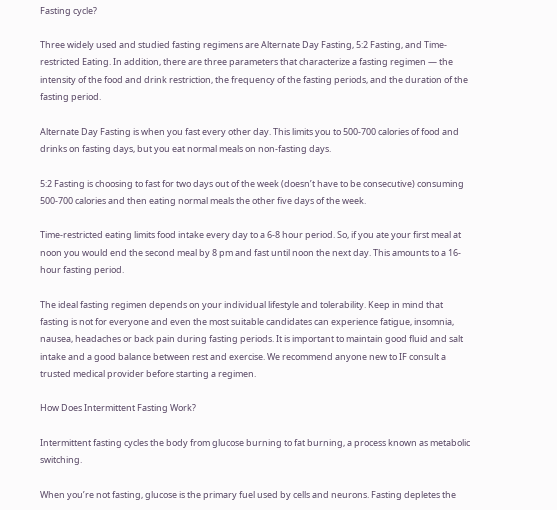Fasting cycle?

Three widely used and studied fasting regimens are Alternate Day Fasting, 5:2 Fasting, and Time-restricted Eating. In addition, there are three parameters that characterize a fasting regimen — the intensity of the food and drink restriction, the frequency of the fasting periods, and the duration of the fasting period.

Alternate Day Fasting is when you fast every other day. This limits you to 500-700 calories of food and drinks on fasting days, but you eat normal meals on non-fasting days.

5:2 Fasting is choosing to fast for two days out of the week (doesn’t have to be consecutive) consuming 500-700 calories and then eating normal meals the other five days of the week.

Time-restricted eating limits food intake every day to a 6-8 hour period. So, if you ate your first meal at noon you would end the second meal by 8 pm and fast until noon the next day. This amounts to a 16-hour fasting period.

The ideal fasting regimen depends on your individual lifestyle and tolerability. Keep in mind that fasting is not for everyone and even the most suitable candidates can experience fatigue, insomnia, nausea, headaches or back pain during fasting periods. It is important to maintain good fluid and salt intake and a good balance between rest and exercise. We recommend anyone new to IF consult a trusted medical provider before starting a regimen.

How Does Intermittent Fasting Work?

Intermittent fasting cycles the body from glucose burning to fat burning, a process known as metabolic switching.

When you’re not fasting, glucose is the primary fuel used by cells and neurons. Fasting depletes the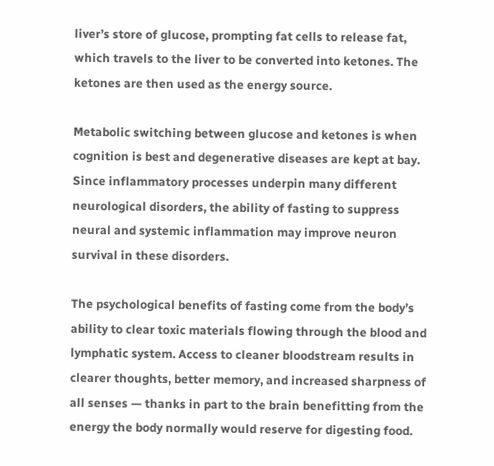liver’s store of glucose, prompting fat cells to release fat, which travels to the liver to be converted into ketones. The ketones are then used as the energy source.

Metabolic switching between glucose and ketones is when cognition is best and degenerative diseases are kept at bay. Since inflammatory processes underpin many different neurological disorders, the ability of fasting to suppress neural and systemic inflammation may improve neuron survival in these disorders.

The psychological benefits of fasting come from the body’s ability to clear toxic materials flowing through the blood and lymphatic system. Access to cleaner bloodstream results in clearer thoughts, better memory, and increased sharpness of all senses — thanks in part to the brain benefitting from the energy the body normally would reserve for digesting food.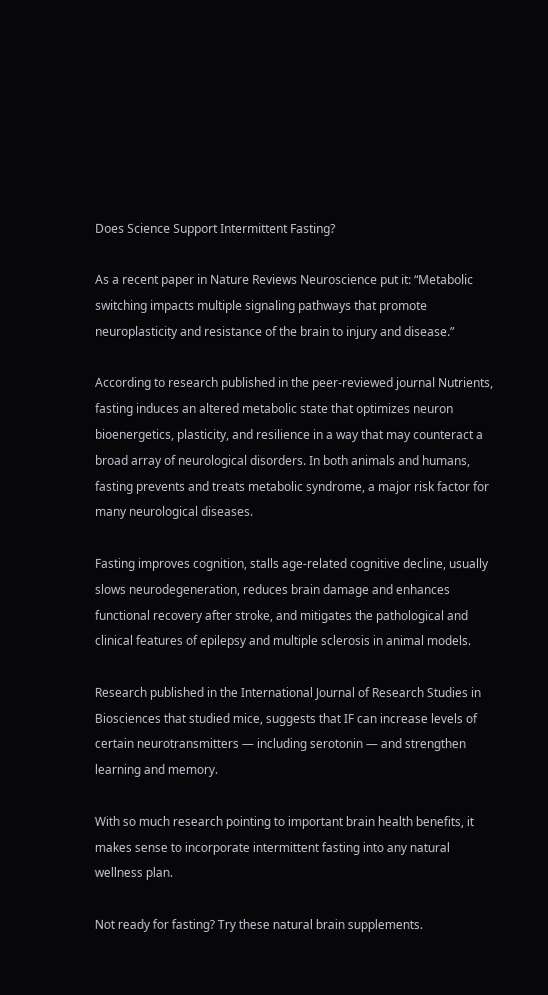Does Science Support Intermittent Fasting?

As a recent paper in Nature Reviews Neuroscience put it: “Metabolic switching impacts multiple signaling pathways that promote neuroplasticity and resistance of the brain to injury and disease.”

According to research published in the peer-reviewed journal Nutrients, fasting induces an altered metabolic state that optimizes neuron bioenergetics, plasticity, and resilience in a way that may counteract a broad array of neurological disorders. In both animals and humans, fasting prevents and treats metabolic syndrome, a major risk factor for many neurological diseases.

Fasting improves cognition, stalls age-related cognitive decline, usually slows neurodegeneration, reduces brain damage and enhances functional recovery after stroke, and mitigates the pathological and clinical features of epilepsy and multiple sclerosis in animal models.

Research published in the International Journal of Research Studies in Biosciences that studied mice, suggests that IF can increase levels of certain neurotransmitters — including serotonin — and strengthen learning and memory.

With so much research pointing to important brain health benefits, it makes sense to incorporate intermittent fasting into any natural wellness plan.

Not ready for fasting? Try these natural brain supplements.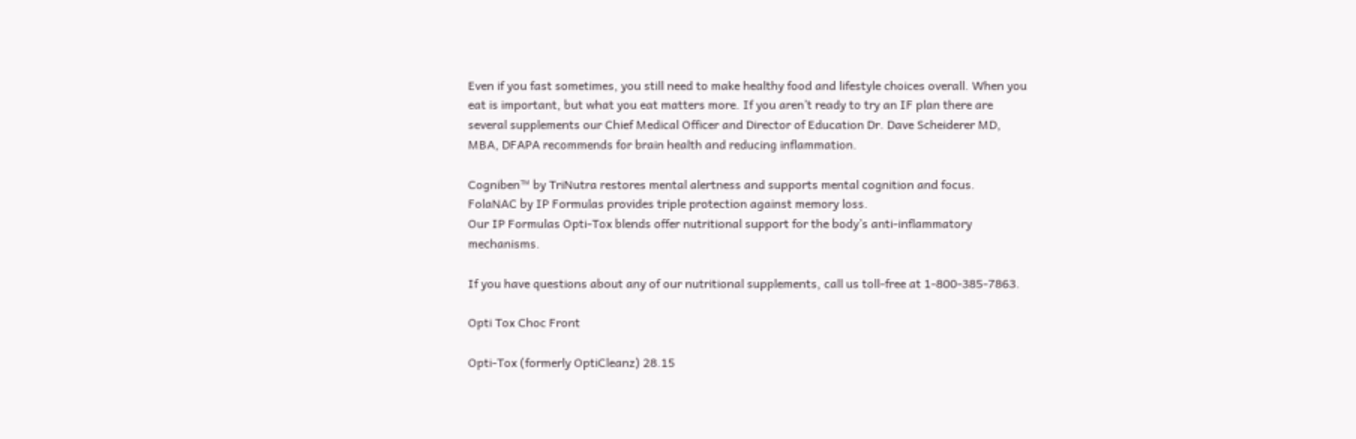Even if you fast sometimes, you still need to make healthy food and lifestyle choices overall. When you eat is important, but what you eat matters more. If you aren’t ready to try an IF plan there are several supplements our Chief Medical Officer and Director of Education Dr. Dave Scheiderer MD, MBA, DFAPA recommends for brain health and reducing inflammation.

Cogniben™ by TriNutra restores mental alertness and supports mental cognition and focus.
FolaNAC by IP Formulas provides triple protection against memory loss.
Our IP Formulas Opti-Tox blends offer nutritional support for the body’s anti-inflammatory mechanisms.

If you have questions about any of our nutritional supplements, call us toll-free at 1-800-385-7863.

Opti Tox Choc Front

Opti-Tox (formerly OptiCleanz) 28.15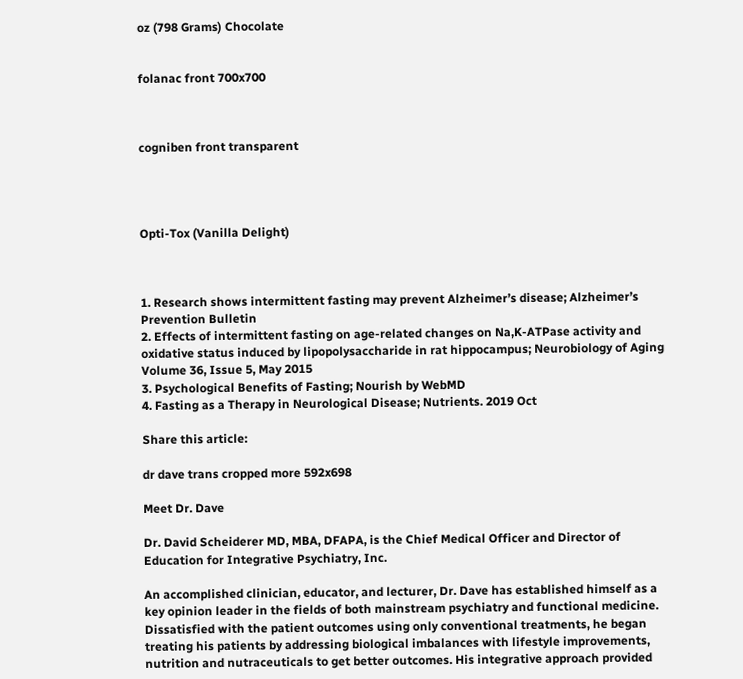oz (798 Grams) Chocolate


folanac front 700x700



cogniben front transparent




Opti-Tox (Vanilla Delight)



1. Research shows intermittent fasting may prevent Alzheimer’s disease; Alzheimer’s Prevention Bulletin
2. Effects of intermittent fasting on age-related changes on Na,K-ATPase activity and oxidative status induced by lipopolysaccharide in rat hippocampus; Neurobiology of Aging Volume 36, Issue 5, May 2015
3. Psychological Benefits of Fasting; Nourish by WebMD
4. Fasting as a Therapy in Neurological Disease; Nutrients. 2019 Oct

Share this article:

dr dave trans cropped more 592x698

Meet Dr. Dave

Dr. David Scheiderer MD, MBA, DFAPA, is the Chief Medical Officer and Director of Education for Integrative Psychiatry, Inc.

An accomplished clinician, educator, and lecturer, Dr. Dave has established himself as a key opinion leader in the fields of both mainstream psychiatry and functional medicine. Dissatisfied with the patient outcomes using only conventional treatments, he began treating his patients by addressing biological imbalances with lifestyle improvements, nutrition and nutraceuticals to get better outcomes. His integrative approach provided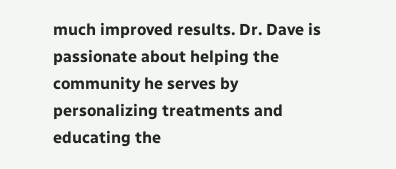much improved results. Dr. Dave is passionate about helping the community he serves by personalizing treatments and educating the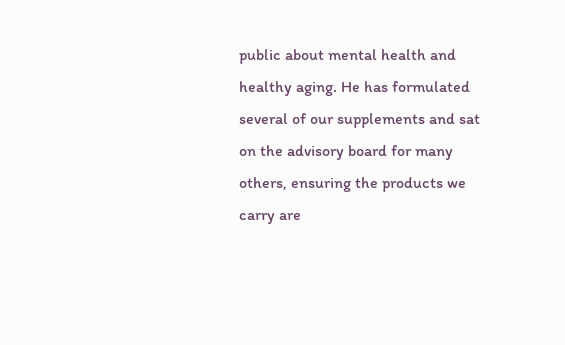public about mental health and healthy aging. He has formulated several of our supplements and sat on the advisory board for many others, ensuring the products we carry are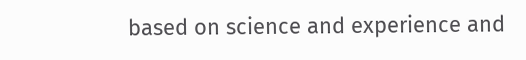based on science and experience and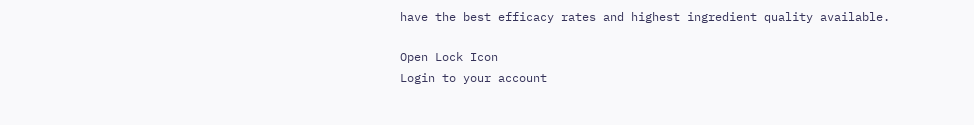have the best efficacy rates and highest ingredient quality available.

Open Lock Icon
Login to your account